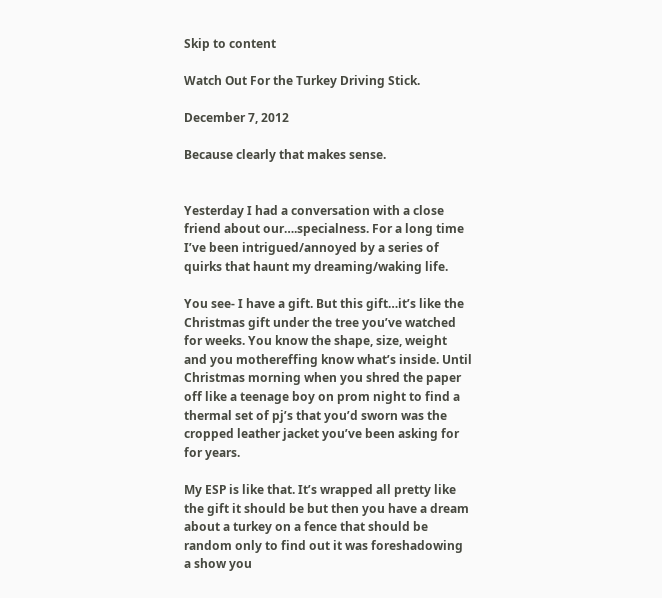Skip to content

Watch Out For the Turkey Driving Stick.

December 7, 2012

Because clearly that makes sense.


Yesterday I had a conversation with a close friend about our….specialness. For a long time I’ve been intrigued/annoyed by a series of quirks that haunt my dreaming/waking life.

You see- I have a gift. But this gift…it’s like the Christmas gift under the tree you’ve watched for weeks. You know the shape, size, weight and you mothereffing know what’s inside. Until Christmas morning when you shred the paper off like a teenage boy on prom night to find a thermal set of pj’s that you’d sworn was the cropped leather jacket you’ve been asking for for years.

My ESP is like that. It’s wrapped all pretty like the gift it should be but then you have a dream about a turkey on a fence that should be random only to find out it was foreshadowing a show you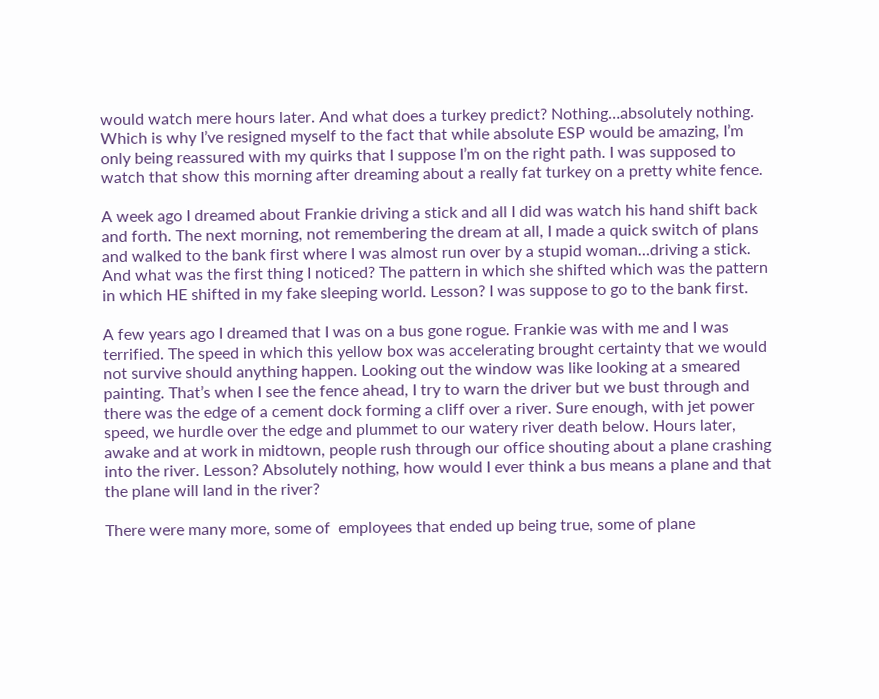would watch mere hours later. And what does a turkey predict? Nothing…absolutely nothing. Which is why I’ve resigned myself to the fact that while absolute ESP would be amazing, I’m only being reassured with my quirks that I suppose I’m on the right path. I was supposed to watch that show this morning after dreaming about a really fat turkey on a pretty white fence.

A week ago I dreamed about Frankie driving a stick and all I did was watch his hand shift back and forth. The next morning, not remembering the dream at all, I made a quick switch of plans and walked to the bank first where I was almost run over by a stupid woman…driving a stick. And what was the first thing I noticed? The pattern in which she shifted which was the pattern in which HE shifted in my fake sleeping world. Lesson? I was suppose to go to the bank first.

A few years ago I dreamed that I was on a bus gone rogue. Frankie was with me and I was terrified. The speed in which this yellow box was accelerating brought certainty that we would not survive should anything happen. Looking out the window was like looking at a smeared painting. That’s when I see the fence ahead, I try to warn the driver but we bust through and there was the edge of a cement dock forming a cliff over a river. Sure enough, with jet power speed, we hurdle over the edge and plummet to our watery river death below. Hours later, awake and at work in midtown, people rush through our office shouting about a plane crashing into the river. Lesson? Absolutely nothing, how would I ever think a bus means a plane and that the plane will land in the river?

There were many more, some of  employees that ended up being true, some of plane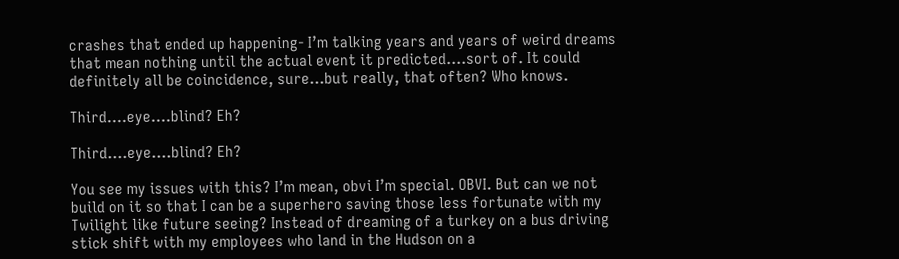crashes that ended up happening- I’m talking years and years of weird dreams that mean nothing until the actual event it predicted….sort of. It could definitely all be coincidence, sure…but really, that often? Who knows.

Third....eye....blind? Eh?

Third….eye….blind? Eh?

You see my issues with this? I’m mean, obvi I’m special. OBVI. But can we not build on it so that I can be a superhero saving those less fortunate with my Twilight like future seeing? Instead of dreaming of a turkey on a bus driving stick shift with my employees who land in the Hudson on a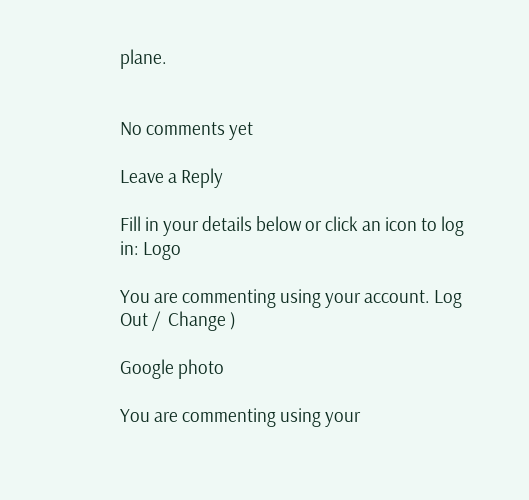plane.


No comments yet

Leave a Reply

Fill in your details below or click an icon to log in: Logo

You are commenting using your account. Log Out /  Change )

Google photo

You are commenting using your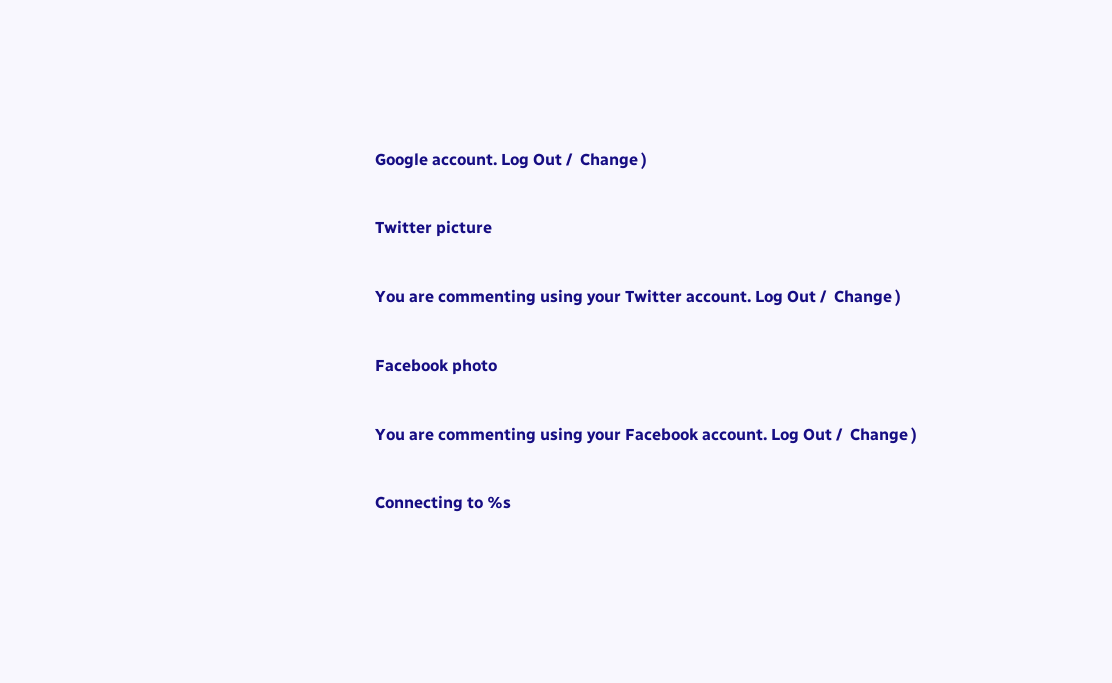Google account. Log Out /  Change )

Twitter picture

You are commenting using your Twitter account. Log Out /  Change )

Facebook photo

You are commenting using your Facebook account. Log Out /  Change )

Connecting to %s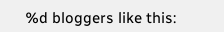%d bloggers like this: